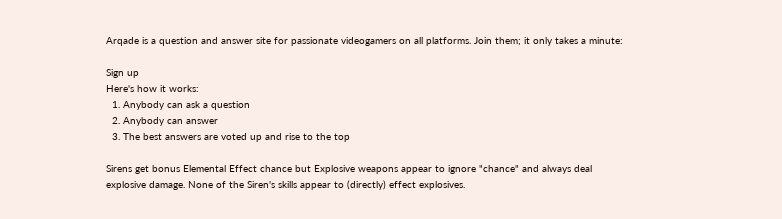Arqade is a question and answer site for passionate videogamers on all platforms. Join them; it only takes a minute:

Sign up
Here's how it works:
  1. Anybody can ask a question
  2. Anybody can answer
  3. The best answers are voted up and rise to the top

Sirens get bonus Elemental Effect chance but Explosive weapons appear to ignore "chance" and always deal explosive damage. None of the Siren's skills appear to (directly) effect explosives.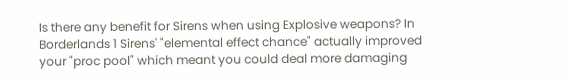Is there any benefit for Sirens when using Explosive weapons? In Borderlands 1 Sirens' "elemental effect chance" actually improved your "proc pool" which meant you could deal more damaging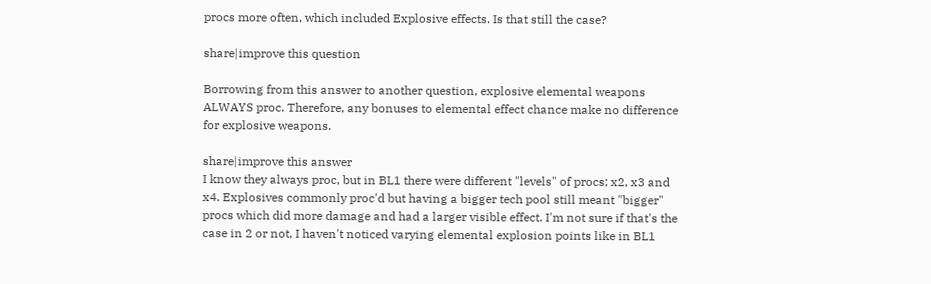procs more often, which included Explosive effects. Is that still the case?

share|improve this question

Borrowing from this answer to another question, explosive elemental weapons ALWAYS proc. Therefore, any bonuses to elemental effect chance make no difference for explosive weapons.

share|improve this answer
I know they always proc, but in BL1 there were different "levels" of procs; x2, x3 and x4. Explosives commonly proc'd but having a bigger tech pool still meant "bigger" procs which did more damage and had a larger visible effect. I'm not sure if that's the case in 2 or not, I haven't noticed varying elemental explosion points like in BL1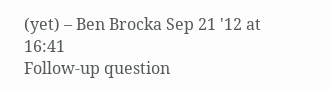(yet) – Ben Brocka Sep 21 '12 at 16:41
Follow-up question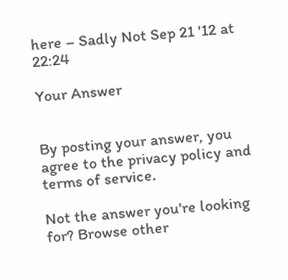here – Sadly Not Sep 21 '12 at 22:24

Your Answer


By posting your answer, you agree to the privacy policy and terms of service.

Not the answer you're looking for? Browse other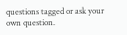questions tagged or ask your own question.